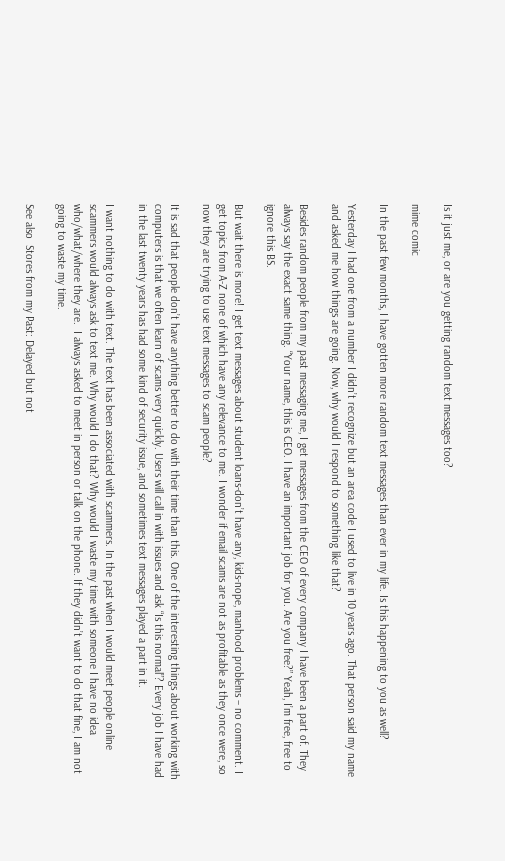Is it just me, or are you getting random text messages too?

mime comic

In the past few months, I have gotten more random text messages than ever in my life. Is this happening to you as well?

Yesterday I had one from a number I didn’t recognize but an area code I used to live in 10 years ago. That person said my name and asked me how things are going. Now, why would I respond to something like that?

Besides random people from my past messaging me, I get messages from the CEO of every company I have been a part of. They always say the exact same thing. “Your name, this is CEO. I have an important job for you. Are you free?” Yeah, I’m free, free to ignore this BS.

But wait there is more! I get text messages about student loans-don’t have any, kids-nope, manhood problems – no comment. I get topics from A-Z none of which have any relevance to me. I wonder if email scams are not as profitable as they once were, so now they are trying to use text messages to scam people?

It is sad that people don’t have anything better to do with their time than this. One of the interesting things about working with computers is that we often learn of scams very quickly. Users will call in with issues and ask “Is this normal”? Every job I have had in the last twenty years has had some kind of security issue, and sometimes text messages played a part in it.

I want nothing to do with text. The text has been associated with scammers. In the past when I would meet people online scammers would always ask to text me. Why would I do that? Why would I waste my time with someone I have no idea who/what/where they are.  I always asked to meet in person or talk on the phone. If they didn’t want to do that fine, I am not going to waste my time.

See also  Stores from my Past: Delayed but not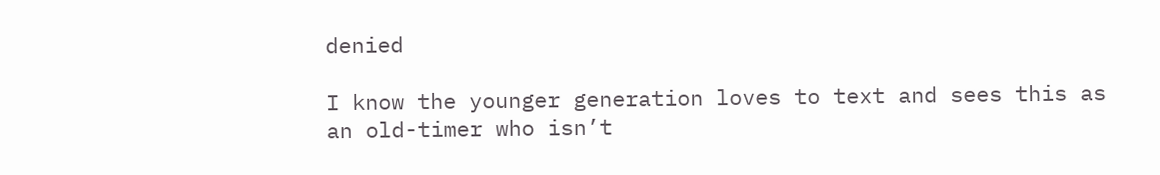denied

I know the younger generation loves to text and sees this as an old-timer who isn’t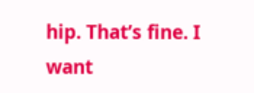hip. That’s fine. I want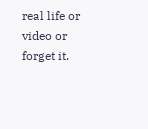real life or video or forget it.